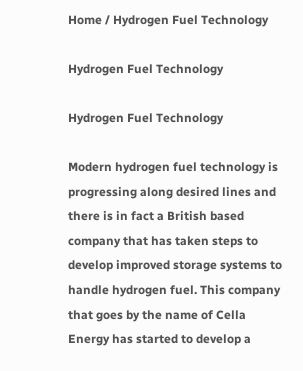Home / Hydrogen Fuel Technology

Hydrogen Fuel Technology

Hydrogen Fuel Technology

Modern hydrogen fuel technology is progressing along desired lines and there is in fact a British based company that has taken steps to develop improved storage systems to handle hydrogen fuel. This company that goes by the name of Cella Energy has started to develop a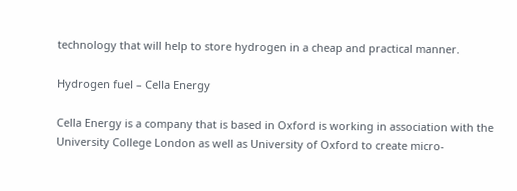technology that will help to store hydrogen in a cheap and practical manner.

Hydrogen fuel – Cella Energy

Cella Energy is a company that is based in Oxford is working in association with the University College London as well as University of Oxford to create micro-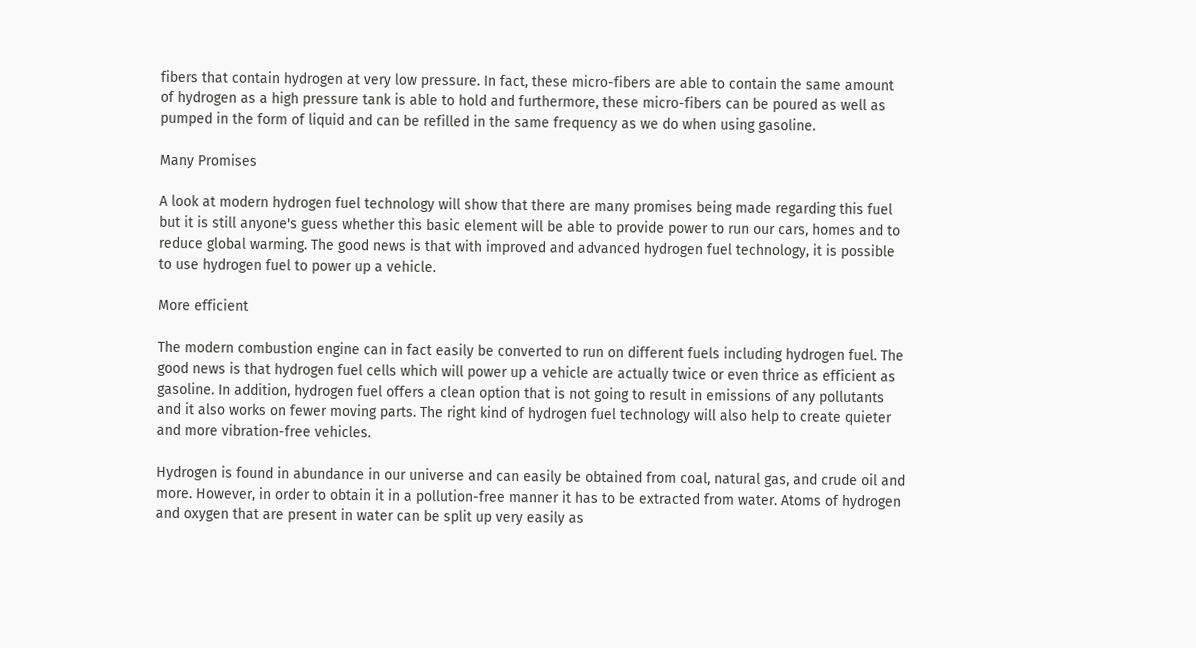fibers that contain hydrogen at very low pressure. In fact, these micro-fibers are able to contain the same amount of hydrogen as a high pressure tank is able to hold and furthermore, these micro-fibers can be poured as well as pumped in the form of liquid and can be refilled in the same frequency as we do when using gasoline.

Many Promises

A look at modern hydrogen fuel technology will show that there are many promises being made regarding this fuel but it is still anyone's guess whether this basic element will be able to provide power to run our cars, homes and to reduce global warming. The good news is that with improved and advanced hydrogen fuel technology, it is possible to use hydrogen fuel to power up a vehicle.

More efficient

The modern combustion engine can in fact easily be converted to run on different fuels including hydrogen fuel. The good news is that hydrogen fuel cells which will power up a vehicle are actually twice or even thrice as efficient as gasoline. In addition, hydrogen fuel offers a clean option that is not going to result in emissions of any pollutants and it also works on fewer moving parts. The right kind of hydrogen fuel technology will also help to create quieter and more vibration-free vehicles.

Hydrogen is found in abundance in our universe and can easily be obtained from coal, natural gas, and crude oil and more. However, in order to obtain it in a pollution-free manner it has to be extracted from water. Atoms of hydrogen and oxygen that are present in water can be split up very easily as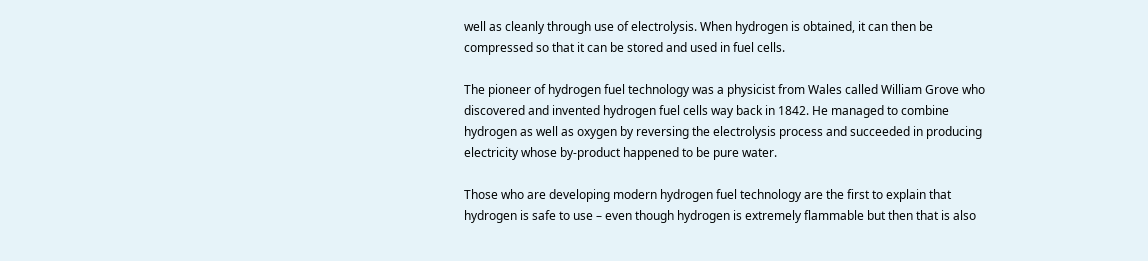well as cleanly through use of electrolysis. When hydrogen is obtained, it can then be compressed so that it can be stored and used in fuel cells.

The pioneer of hydrogen fuel technology was a physicist from Wales called William Grove who discovered and invented hydrogen fuel cells way back in 1842. He managed to combine hydrogen as well as oxygen by reversing the electrolysis process and succeeded in producing electricity whose by-product happened to be pure water.

Those who are developing modern hydrogen fuel technology are the first to explain that hydrogen is safe to use – even though hydrogen is extremely flammable but then that is also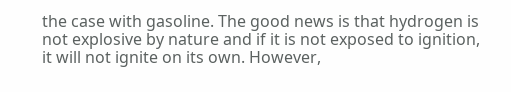the case with gasoline. The good news is that hydrogen is not explosive by nature and if it is not exposed to ignition, it will not ignite on its own. However,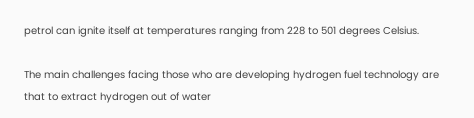petrol can ignite itself at temperatures ranging from 228 to 501 degrees Celsius.

The main challenges facing those who are developing hydrogen fuel technology are that to extract hydrogen out of water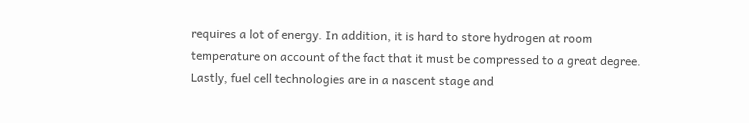requires a lot of energy. In addition, it is hard to store hydrogen at room temperature on account of the fact that it must be compressed to a great degree. Lastly, fuel cell technologies are in a nascent stage and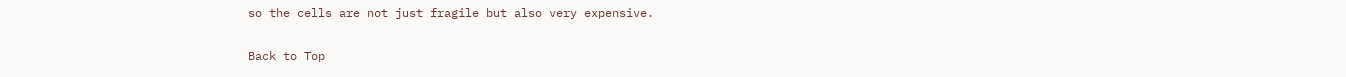so the cells are not just fragile but also very expensive.

Back to Top